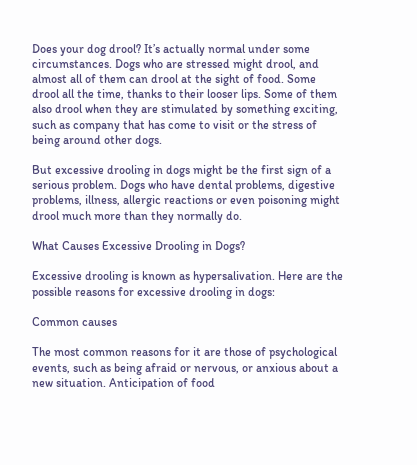Does your dog drool? It’s actually normal under some circumstances. Dogs who are stressed might drool, and almost all of them can drool at the sight of food. Some drool all the time, thanks to their looser lips. Some of them also drool when they are stimulated by something exciting, such as company that has come to visit or the stress of being around other dogs.

But excessive drooling in dogs might be the first sign of a serious problem. Dogs who have dental problems, digestive problems, illness, allergic reactions or even poisoning might drool much more than they normally do.

What Causes Excessive Drooling in Dogs?

Excessive drooling is known as hypersalivation. Here are the possible reasons for excessive drooling in dogs:

Common causes

The most common reasons for it are those of psychological events, such as being afraid or nervous, or anxious about a new situation. Anticipation of food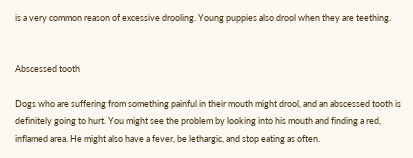is a very common reason of excessive drooling. Young puppies also drool when they are teething.


Abscessed tooth

Dogs who are suffering from something painful in their mouth might drool, and an abscessed tooth is definitely going to hurt. You might see the problem by looking into his mouth and finding a red, inflamed area. He might also have a fever, be lethargic, and stop eating as often.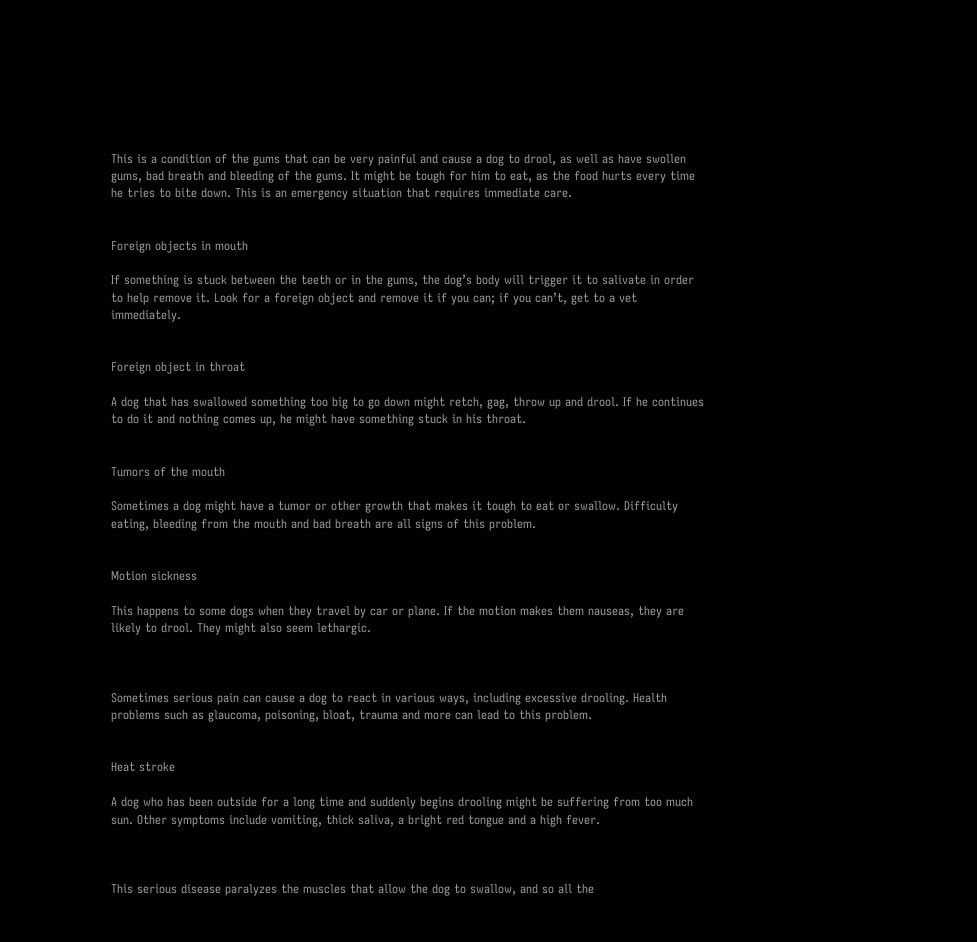This is a condition of the gums that can be very painful and cause a dog to drool, as well as have swollen gums, bad breath and bleeding of the gums. It might be tough for him to eat, as the food hurts every time he tries to bite down. This is an emergency situation that requires immediate care.


Foreign objects in mouth

If something is stuck between the teeth or in the gums, the dog’s body will trigger it to salivate in order to help remove it. Look for a foreign object and remove it if you can; if you can’t, get to a vet immediately.


Foreign object in throat

A dog that has swallowed something too big to go down might retch, gag, throw up and drool. If he continues to do it and nothing comes up, he might have something stuck in his throat.


Tumors of the mouth

Sometimes a dog might have a tumor or other growth that makes it tough to eat or swallow. Difficulty eating, bleeding from the mouth and bad breath are all signs of this problem.


Motion sickness

This happens to some dogs when they travel by car or plane. If the motion makes them nauseas, they are likely to drool. They might also seem lethargic.



Sometimes serious pain can cause a dog to react in various ways, including excessive drooling. Health problems such as glaucoma, poisoning, bloat, trauma and more can lead to this problem.


Heat stroke

A dog who has been outside for a long time and suddenly begins drooling might be suffering from too much sun. Other symptoms include vomiting, thick saliva, a bright red tongue and a high fever.



This serious disease paralyzes the muscles that allow the dog to swallow, and so all the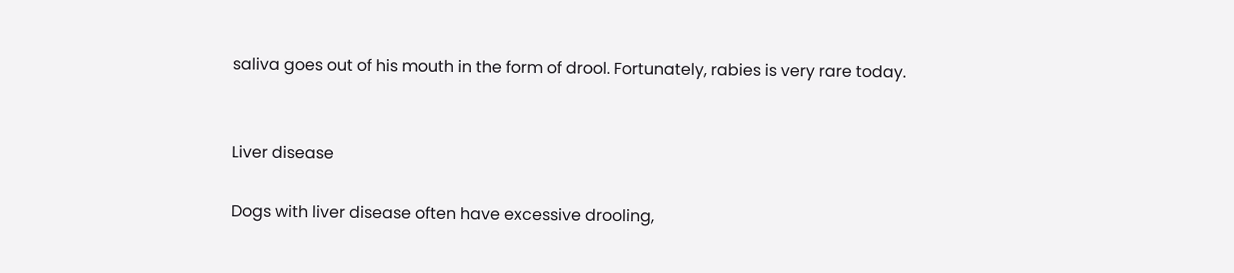saliva goes out of his mouth in the form of drool. Fortunately, rabies is very rare today.


Liver disease

Dogs with liver disease often have excessive drooling,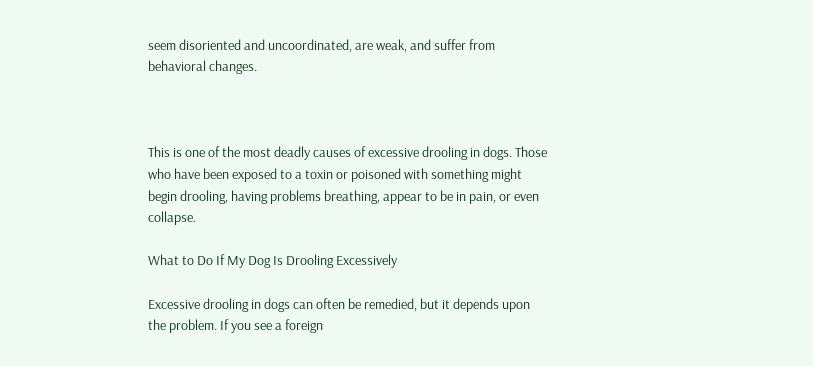seem disoriented and uncoordinated, are weak, and suffer from behavioral changes.



This is one of the most deadly causes of excessive drooling in dogs. Those who have been exposed to a toxin or poisoned with something might begin drooling, having problems breathing, appear to be in pain, or even collapse.

What to Do If My Dog Is Drooling Excessively

Excessive drooling in dogs can often be remedied, but it depends upon the problem. If you see a foreign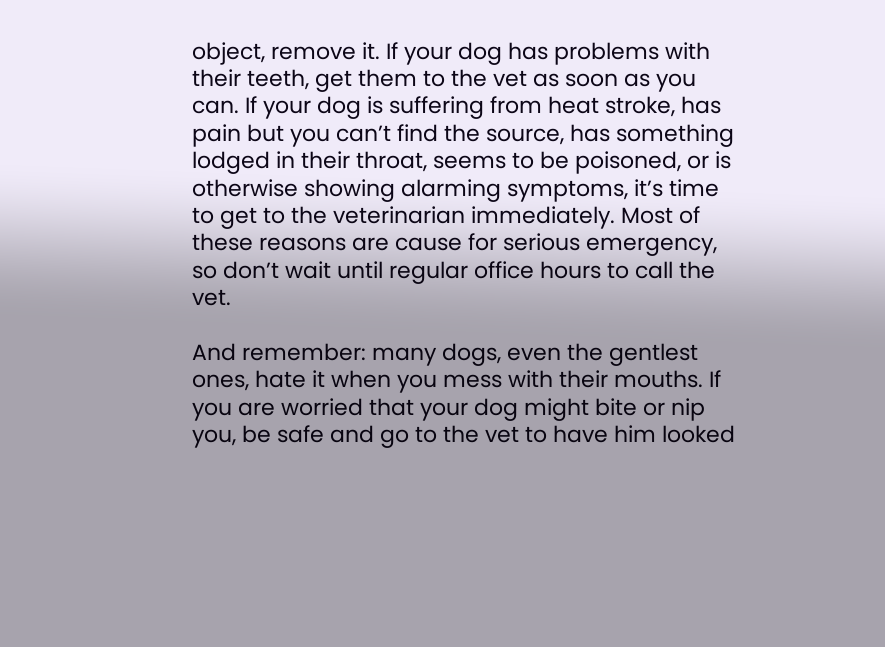object, remove it. If your dog has problems with their teeth, get them to the vet as soon as you can. If your dog is suffering from heat stroke, has pain but you can’t find the source, has something lodged in their throat, seems to be poisoned, or is otherwise showing alarming symptoms, it’s time to get to the veterinarian immediately. Most of these reasons are cause for serious emergency, so don’t wait until regular office hours to call the vet.

And remember: many dogs, even the gentlest ones, hate it when you mess with their mouths. If you are worried that your dog might bite or nip you, be safe and go to the vet to have him looked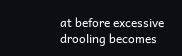at before excessive drooling becomes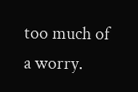too much of a worry.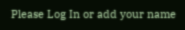Please Log In or add your name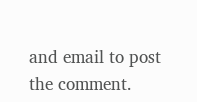and email to post the comment.